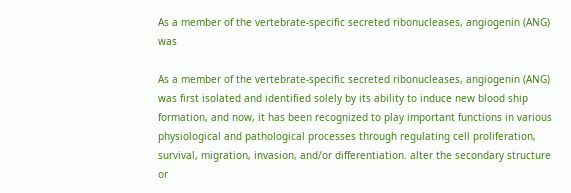As a member of the vertebrate-specific secreted ribonucleases, angiogenin (ANG) was

As a member of the vertebrate-specific secreted ribonucleases, angiogenin (ANG) was first isolated and identified solely by its ability to induce new blood ship formation, and now, it has been recognized to play important functions in various physiological and pathological processes through regulating cell proliferation, survival, migration, invasion, and/or differentiation. alter the secondary structure or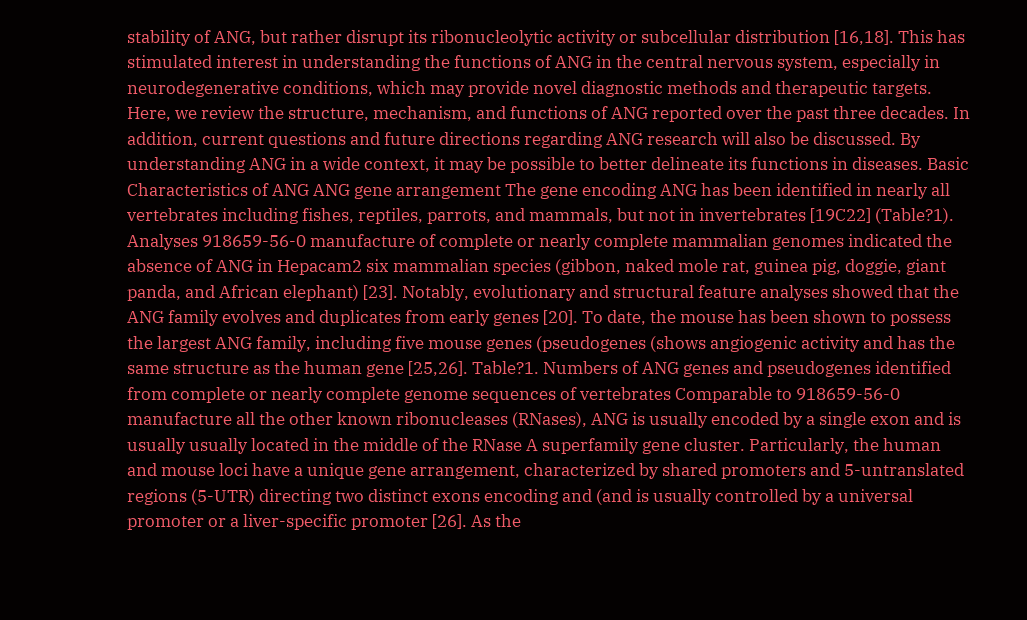stability of ANG, but rather disrupt its ribonucleolytic activity or subcellular distribution [16,18]. This has stimulated interest in understanding the functions of ANG in the central nervous system, especially in neurodegenerative conditions, which may provide novel diagnostic methods and therapeutic targets. Here, we review the structure, mechanism, and functions of ANG reported over the past three decades. In addition, current questions and future directions regarding ANG research will also be discussed. By understanding ANG in a wide context, it may be possible to better delineate its functions in diseases. Basic Characteristics of ANG ANG gene arrangement The gene encoding ANG has been identified in nearly all vertebrates including fishes, reptiles, parrots, and mammals, but not in invertebrates [19C22] (Table?1). Analyses 918659-56-0 manufacture of complete or nearly complete mammalian genomes indicated the absence of ANG in Hepacam2 six mammalian species (gibbon, naked mole rat, guinea pig, doggie, giant panda, and African elephant) [23]. Notably, evolutionary and structural feature analyses showed that the ANG family evolves and duplicates from early genes [20]. To date, the mouse has been shown to possess the largest ANG family, including five mouse genes (pseudogenes (shows angiogenic activity and has the same structure as the human gene [25,26]. Table?1. Numbers of ANG genes and pseudogenes identified from complete or nearly complete genome sequences of vertebrates Comparable to 918659-56-0 manufacture all the other known ribonucleases (RNases), ANG is usually encoded by a single exon and is usually usually located in the middle of the RNase A superfamily gene cluster. Particularly, the human and mouse loci have a unique gene arrangement, characterized by shared promoters and 5-untranslated regions (5-UTR) directing two distinct exons encoding and (and is usually controlled by a universal promoter or a liver-specific promoter [26]. As the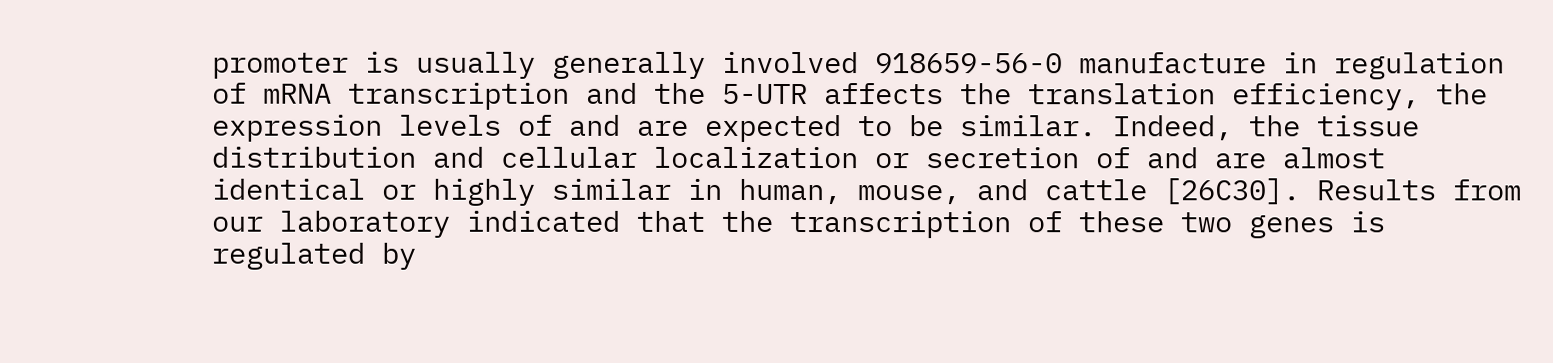promoter is usually generally involved 918659-56-0 manufacture in regulation of mRNA transcription and the 5-UTR affects the translation efficiency, the expression levels of and are expected to be similar. Indeed, the tissue distribution and cellular localization or secretion of and are almost identical or highly similar in human, mouse, and cattle [26C30]. Results from our laboratory indicated that the transcription of these two genes is regulated by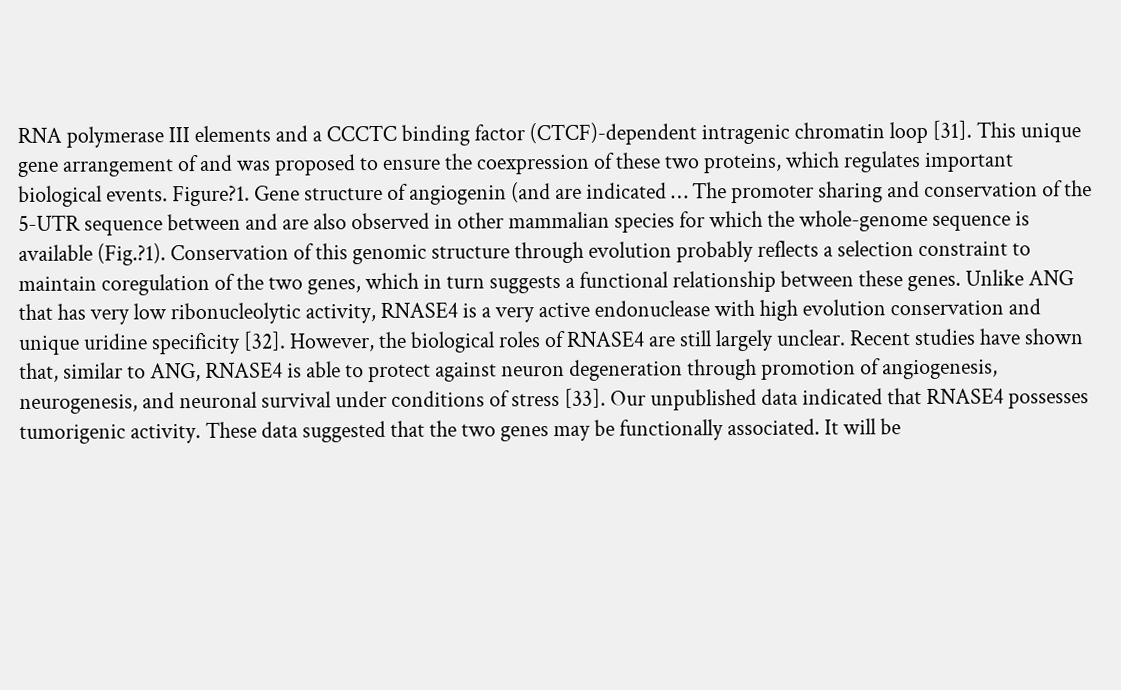RNA polymerase III elements and a CCCTC binding factor (CTCF)-dependent intragenic chromatin loop [31]. This unique gene arrangement of and was proposed to ensure the coexpression of these two proteins, which regulates important biological events. Figure?1. Gene structure of angiogenin (and are indicated … The promoter sharing and conservation of the 5-UTR sequence between and are also observed in other mammalian species for which the whole-genome sequence is available (Fig.?1). Conservation of this genomic structure through evolution probably reflects a selection constraint to maintain coregulation of the two genes, which in turn suggests a functional relationship between these genes. Unlike ANG that has very low ribonucleolytic activity, RNASE4 is a very active endonuclease with high evolution conservation and unique uridine specificity [32]. However, the biological roles of RNASE4 are still largely unclear. Recent studies have shown that, similar to ANG, RNASE4 is able to protect against neuron degeneration through promotion of angiogenesis, neurogenesis, and neuronal survival under conditions of stress [33]. Our unpublished data indicated that RNASE4 possesses tumorigenic activity. These data suggested that the two genes may be functionally associated. It will be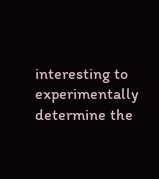interesting to experimentally determine the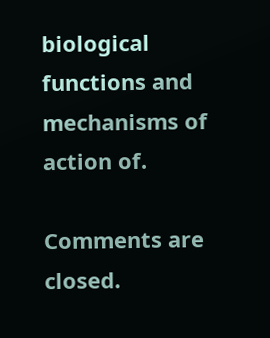biological functions and mechanisms of action of.

Comments are closed.